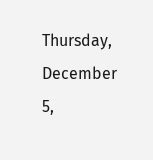Thursday, December 5,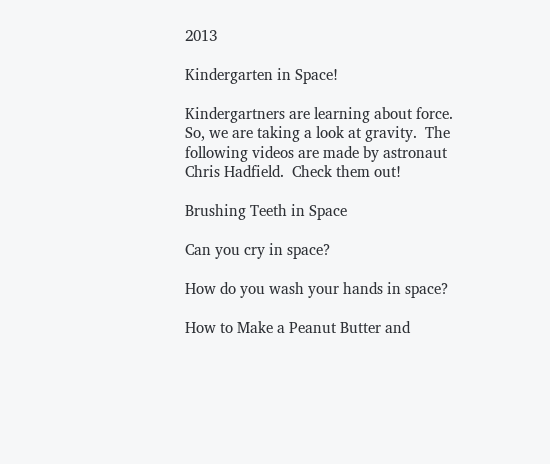2013

Kindergarten in Space!

Kindergartners are learning about force.  So, we are taking a look at gravity.  The following videos are made by astronaut Chris Hadfield.  Check them out!

Brushing Teeth in Space

Can you cry in space?

How do you wash your hands in space?

How to Make a Peanut Butter and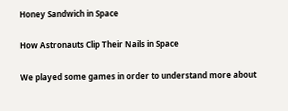Honey Sandwich in Space

How Astronauts Clip Their Nails in Space

We played some games in order to understand more about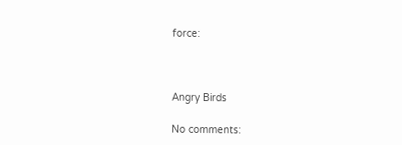force:



Angry Birds

No comments: